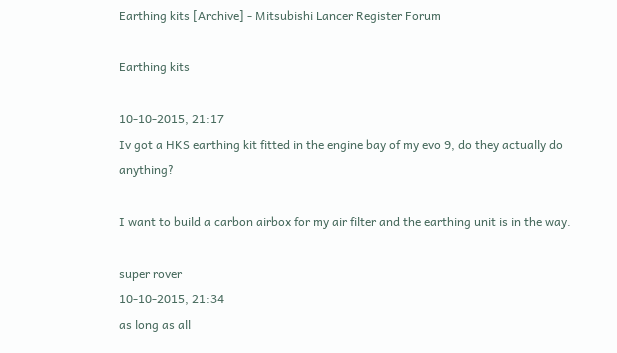Earthing kits [Archive] - Mitsubishi Lancer Register Forum

Earthing kits

10-10-2015, 21:17
Iv got a HKS earthing kit fitted in the engine bay of my evo 9, do they actually do anything?

I want to build a carbon airbox for my air filter and the earthing unit is in the way.

super rover
10-10-2015, 21:34
as long as all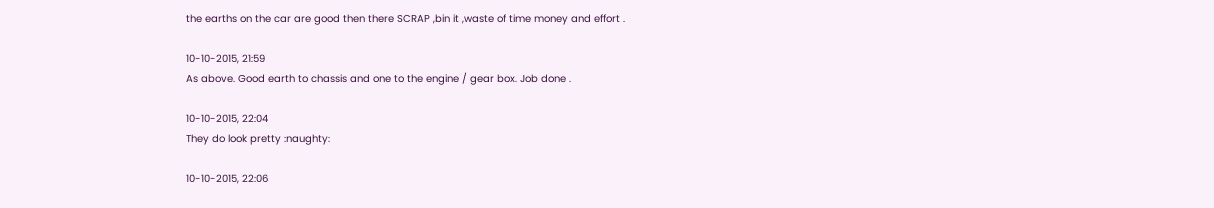the earths on the car are good then there SCRAP ,bin it ,waste of time money and effort .

10-10-2015, 21:59
As above. Good earth to chassis and one to the engine / gear box. Job done .

10-10-2015, 22:04
They do look pretty :naughty:

10-10-2015, 22:06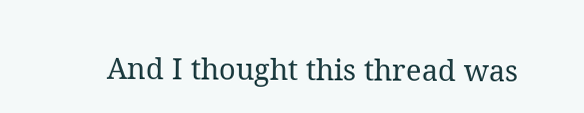And I thought this thread was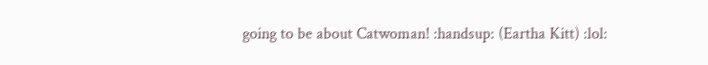going to be about Catwoman! :handsup: (Eartha Kitt) :lol: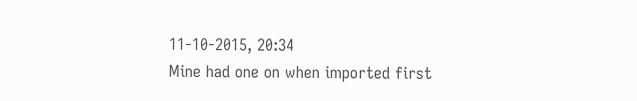11-10-2015, 20:34
Mine had one on when imported first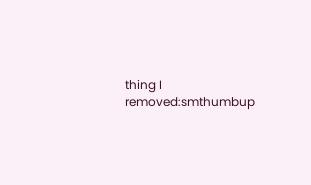thing I removed:smthumbup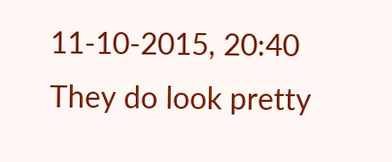11-10-2015, 20:40
They do look pretty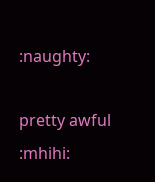:naughty:

pretty awful :mhihi: